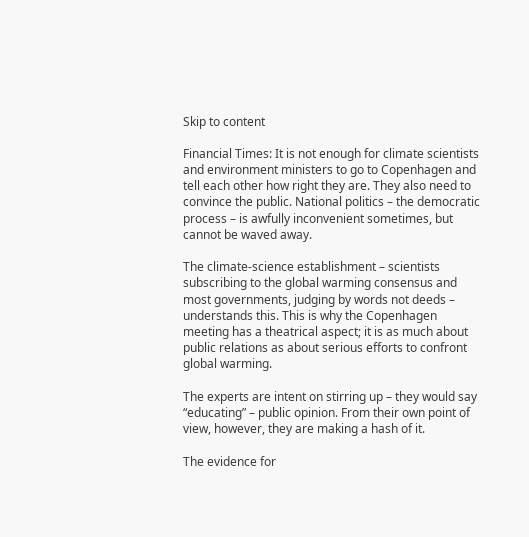Skip to content

Financial Times: It is not enough for climate scientists and environment ministers to go to Copenhagen and tell each other how right they are. They also need to convince the public. National politics – the democratic process – is awfully inconvenient sometimes, but cannot be waved away.

The climate-science establishment – scientists subscribing to the global warming consensus and most governments, judging by words not deeds – understands this. This is why the Copenhagen meeting has a theatrical aspect; it is as much about public relations as about serious efforts to confront global warming.

The experts are intent on stirring up – they would say “educating” – public opinion. From their own point of view, however, they are making a hash of it.

The evidence for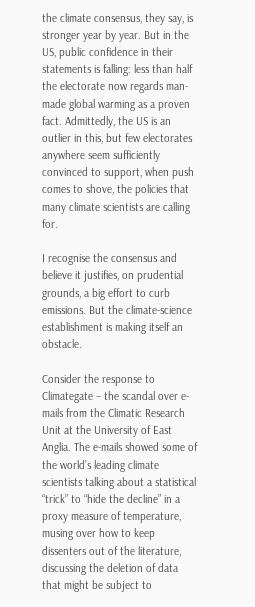the climate consensus, they say, is stronger year by year. But in the US, public confidence in their statements is falling: less than half the electorate now regards man-made global warming as a proven fact. Admittedly, the US is an outlier in this, but few electorates anywhere seem sufficiently convinced to support, when push comes to shove, the policies that many climate scientists are calling for.

I recognise the consensus and believe it justifies, on prudential grounds, a big effort to curb emissions. But the climate-science establishment is making itself an obstacle.

Consider the response to Climategate – the scandal over e-mails from the Climatic Research Unit at the University of East Anglia. The e-mails showed some of the world’s leading climate scientists talking about a statistical “trick” to “hide the decline” in a proxy measure of temperature, musing over how to keep dissenters out of the literature, discussing the deletion of data that might be subject to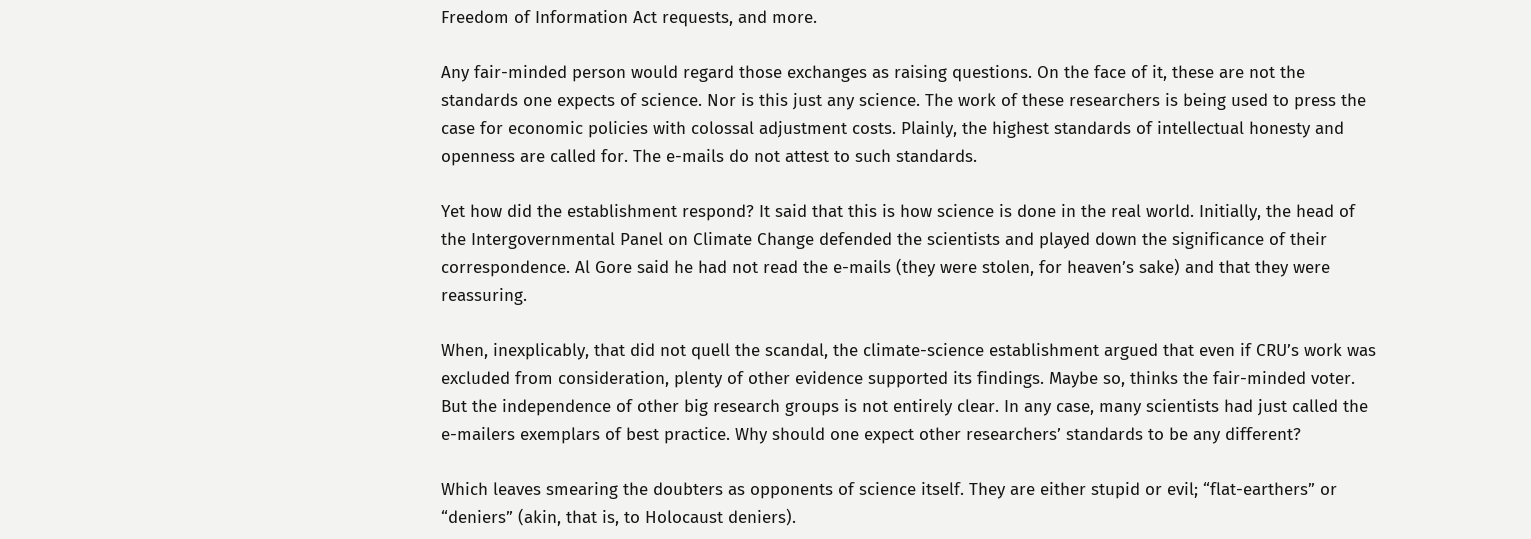Freedom of Information Act requests, and more.

Any fair-minded person would regard those exchanges as raising questions. On the face of it, these are not the standards one expects of science. Nor is this just any science. The work of these researchers is being used to press the case for economic policies with colossal adjustment costs. Plainly, the highest standards of intellectual honesty and openness are called for. The e-mails do not attest to such standards.

Yet how did the establishment respond? It said that this is how science is done in the real world. Initially, the head of the Intergovernmental Panel on Climate Change defended the scientists and played down the significance of their correspondence. Al Gore said he had not read the e-mails (they were stolen, for heaven’s sake) and that they were reassuring.

When, inexplicably, that did not quell the scandal, the climate-science establishment argued that even if CRU’s work was excluded from consideration, plenty of other evidence supported its findings. Maybe so, thinks the fair-minded voter. But the independence of other big research groups is not entirely clear. In any case, many scientists had just called the e-mailers exemplars of best practice. Why should one expect other researchers’ standards to be any different?

Which leaves smearing the doubters as opponents of science itself. They are either stupid or evil; “flat-earthers” or “deniers” (akin, that is, to Holocaust deniers).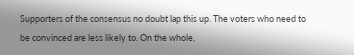Supporters of the consensus no doubt lap this up. The voters who need to be convinced are less likely to. On the whole,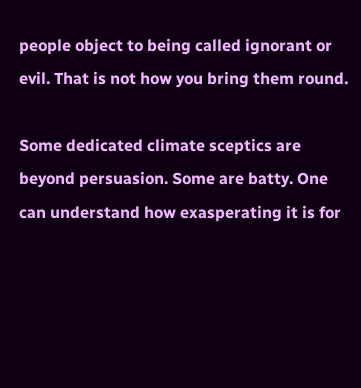people object to being called ignorant or evil. That is not how you bring them round.

Some dedicated climate sceptics are beyond persuasion. Some are batty. One can understand how exasperating it is for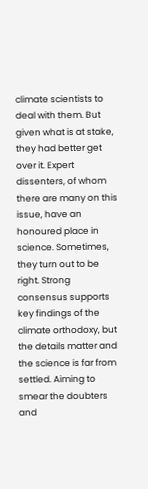climate scientists to deal with them. But given what is at stake, they had better get over it. Expert dissenters, of whom there are many on this issue, have an honoured place in science. Sometimes, they turn out to be right. Strong consensus supports key findings of the climate orthodoxy, but the details matter and the science is far from settled. Aiming to smear the doubters and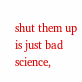shut them up is just bad science,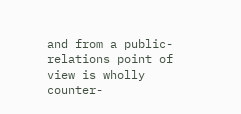and from a public-relations point of view is wholly counter-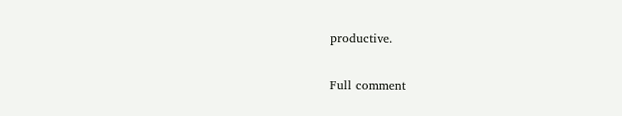productive.

Full comment